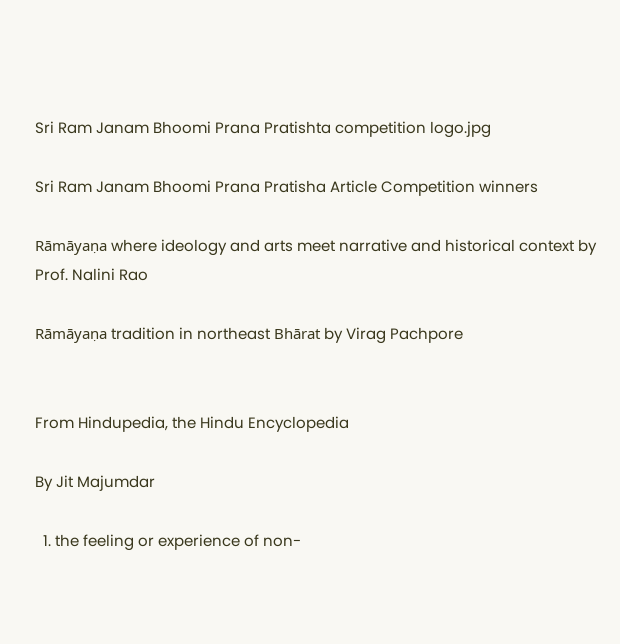Sri Ram Janam Bhoomi Prana Pratishta competition logo.jpg

Sri Ram Janam Bhoomi Prana Pratisha Article Competition winners

Rāmāyaṇa where ideology and arts meet narrative and historical context by Prof. Nalini Rao

Rāmāyaṇa tradition in northeast Bhārat by Virag Pachpore


From Hindupedia, the Hindu Encyclopedia

By Jit Majumdar

  1. the feeling or experience of non-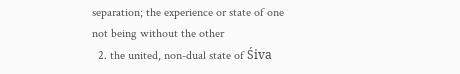separation; the experience or state of one not being without the other
  2. the united, non-dual state of Śiva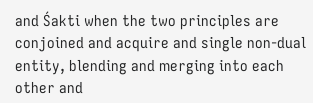and Śakti when the two principles are conjoined and acquire and single non-dual entity, blending and merging into each other and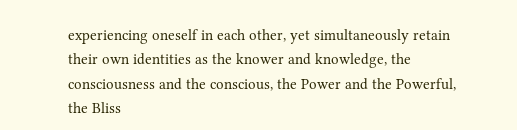experiencing oneself in each other, yet simultaneously retain their own identities as the knower and knowledge, the consciousness and the conscious, the Power and the Powerful, the Bliss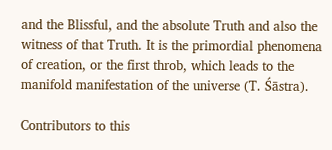and the Blissful, and the absolute Truth and also the witness of that Truth. It is the primordial phenomena of creation, or the first throb, which leads to the manifold manifestation of the universe (T. Śāstra).

Contributors to this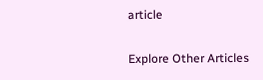article

Explore Other Articles